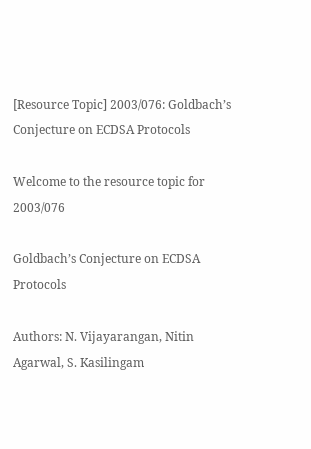[Resource Topic] 2003/076: Goldbach’s Conjecture on ECDSA Protocols

Welcome to the resource topic for 2003/076

Goldbach’s Conjecture on ECDSA Protocols

Authors: N. Vijayarangan, Nitin Agarwal, S. Kasilingam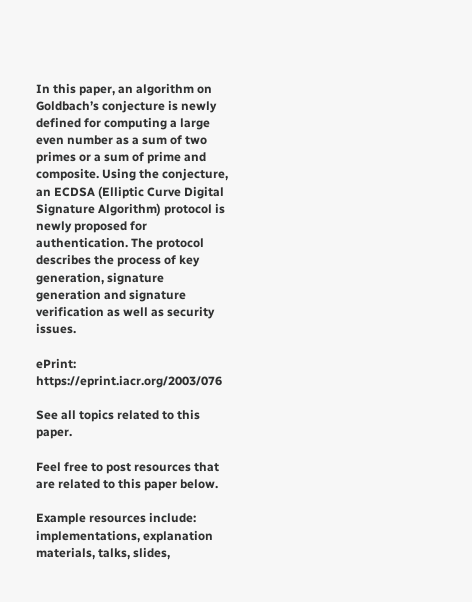In this paper, an algorithm on Goldbach’s conjecture is newly defined for computing a large even number as a sum of two primes or a sum of prime and composite. Using the conjecture, an ECDSA (Elliptic Curve Digital Signature Algorithm) protocol is newly proposed for authentication. The protocol describes the process of key generation, signature generation and signature verification as well as security issues.

ePrint: https://eprint.iacr.org/2003/076

See all topics related to this paper.

Feel free to post resources that are related to this paper below.

Example resources include: implementations, explanation materials, talks, slides,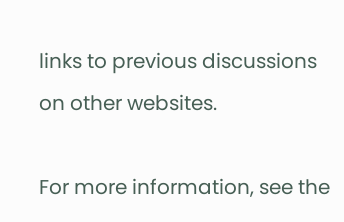links to previous discussions on other websites.

For more information, see the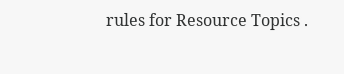rules for Resource Topics .